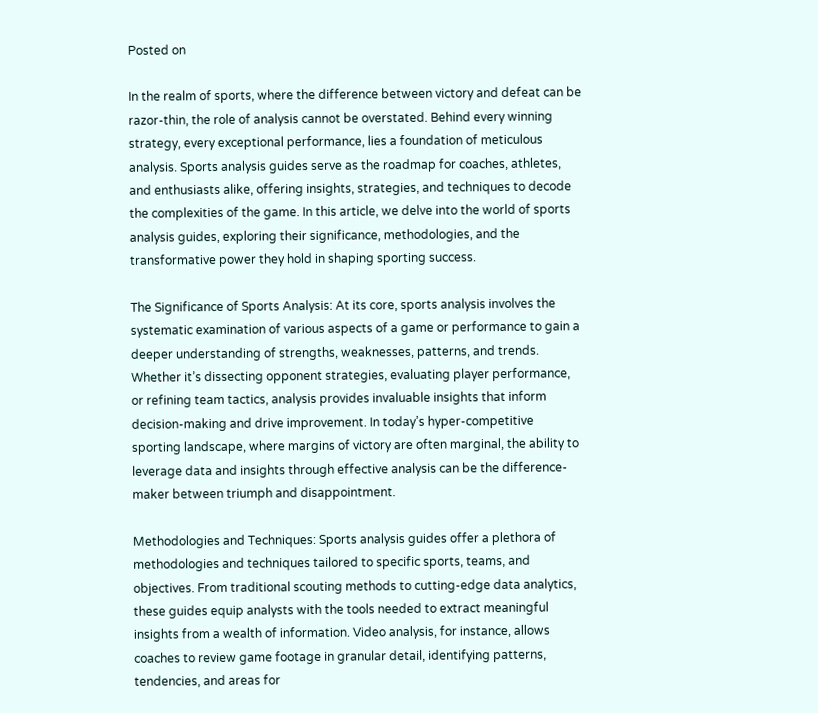Posted on

In the realm of sports, where the difference between victory and defeat can be razor-thin, the role of analysis cannot be overstated. Behind every winning strategy, every exceptional performance, lies a foundation of meticulous analysis. Sports analysis guides serve as the roadmap for coaches, athletes, and enthusiasts alike, offering insights, strategies, and techniques to decode the complexities of the game. In this article, we delve into the world of sports analysis guides, exploring their significance, methodologies, and the transformative power they hold in shaping sporting success.

The Significance of Sports Analysis: At its core, sports analysis involves the systematic examination of various aspects of a game or performance to gain a deeper understanding of strengths, weaknesses, patterns, and trends. Whether it’s dissecting opponent strategies, evaluating player performance, or refining team tactics, analysis provides invaluable insights that inform decision-making and drive improvement. In today’s hyper-competitive sporting landscape, where margins of victory are often marginal, the ability to leverage data and insights through effective analysis can be the difference-maker between triumph and disappointment.

Methodologies and Techniques: Sports analysis guides offer a plethora of methodologies and techniques tailored to specific sports, teams, and objectives. From traditional scouting methods to cutting-edge data analytics, these guides equip analysts with the tools needed to extract meaningful insights from a wealth of information. Video analysis, for instance, allows coaches to review game footage in granular detail, identifying patterns, tendencies, and areas for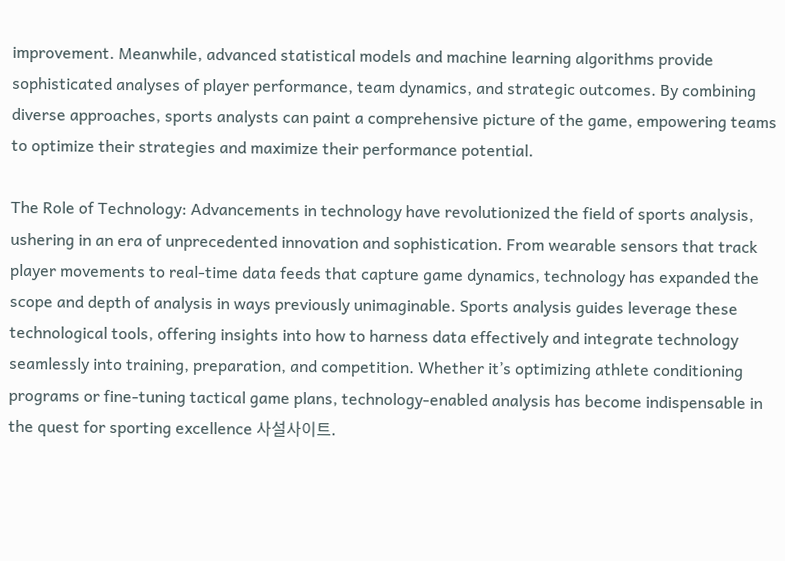improvement. Meanwhile, advanced statistical models and machine learning algorithms provide sophisticated analyses of player performance, team dynamics, and strategic outcomes. By combining diverse approaches, sports analysts can paint a comprehensive picture of the game, empowering teams to optimize their strategies and maximize their performance potential.

The Role of Technology: Advancements in technology have revolutionized the field of sports analysis, ushering in an era of unprecedented innovation and sophistication. From wearable sensors that track player movements to real-time data feeds that capture game dynamics, technology has expanded the scope and depth of analysis in ways previously unimaginable. Sports analysis guides leverage these technological tools, offering insights into how to harness data effectively and integrate technology seamlessly into training, preparation, and competition. Whether it’s optimizing athlete conditioning programs or fine-tuning tactical game plans, technology-enabled analysis has become indispensable in the quest for sporting excellence 사설사이트.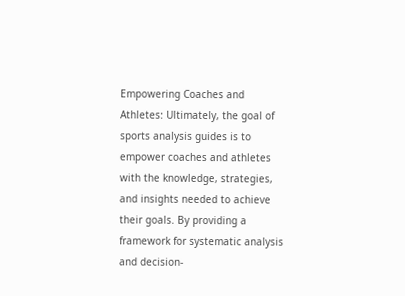Empowering Coaches and Athletes: Ultimately, the goal of sports analysis guides is to empower coaches and athletes with the knowledge, strategies, and insights needed to achieve their goals. By providing a framework for systematic analysis and decision-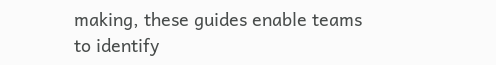making, these guides enable teams to identify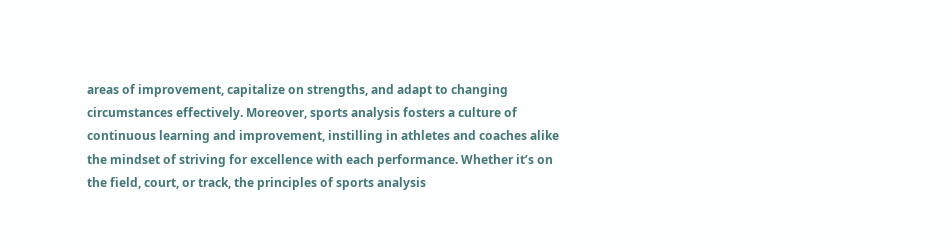areas of improvement, capitalize on strengths, and adapt to changing circumstances effectively. Moreover, sports analysis fosters a culture of continuous learning and improvement, instilling in athletes and coaches alike the mindset of striving for excellence with each performance. Whether it’s on the field, court, or track, the principles of sports analysis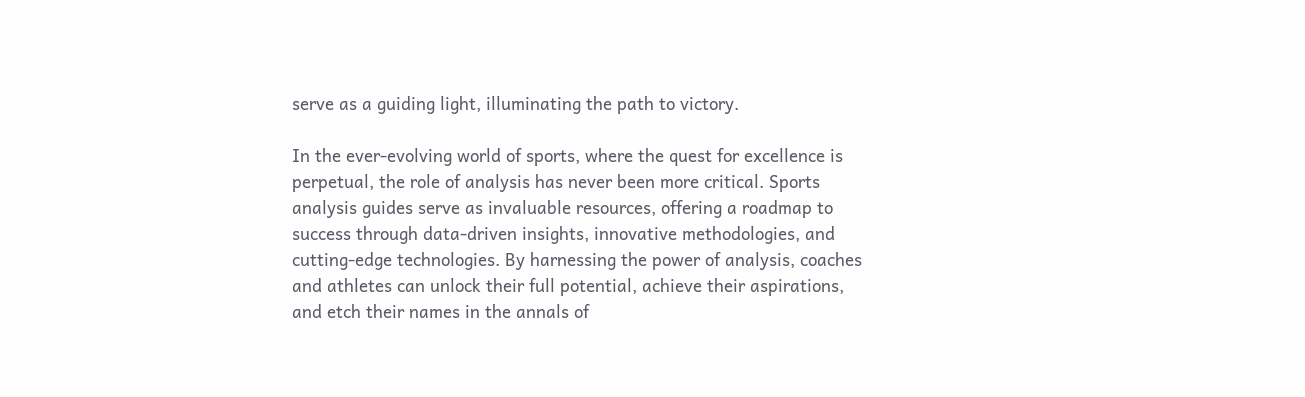serve as a guiding light, illuminating the path to victory.

In the ever-evolving world of sports, where the quest for excellence is perpetual, the role of analysis has never been more critical. Sports analysis guides serve as invaluable resources, offering a roadmap to success through data-driven insights, innovative methodologies, and cutting-edge technologies. By harnessing the power of analysis, coaches and athletes can unlock their full potential, achieve their aspirations, and etch their names in the annals of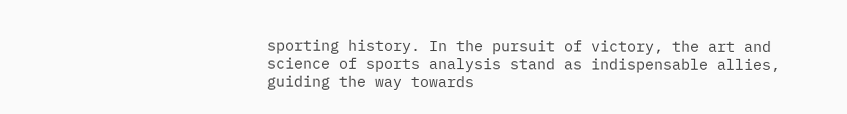sporting history. In the pursuit of victory, the art and science of sports analysis stand as indispensable allies, guiding the way towards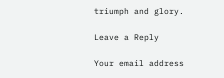triumph and glory.

Leave a Reply

Your email address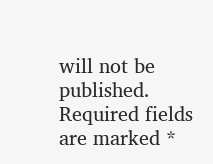will not be published. Required fields are marked *